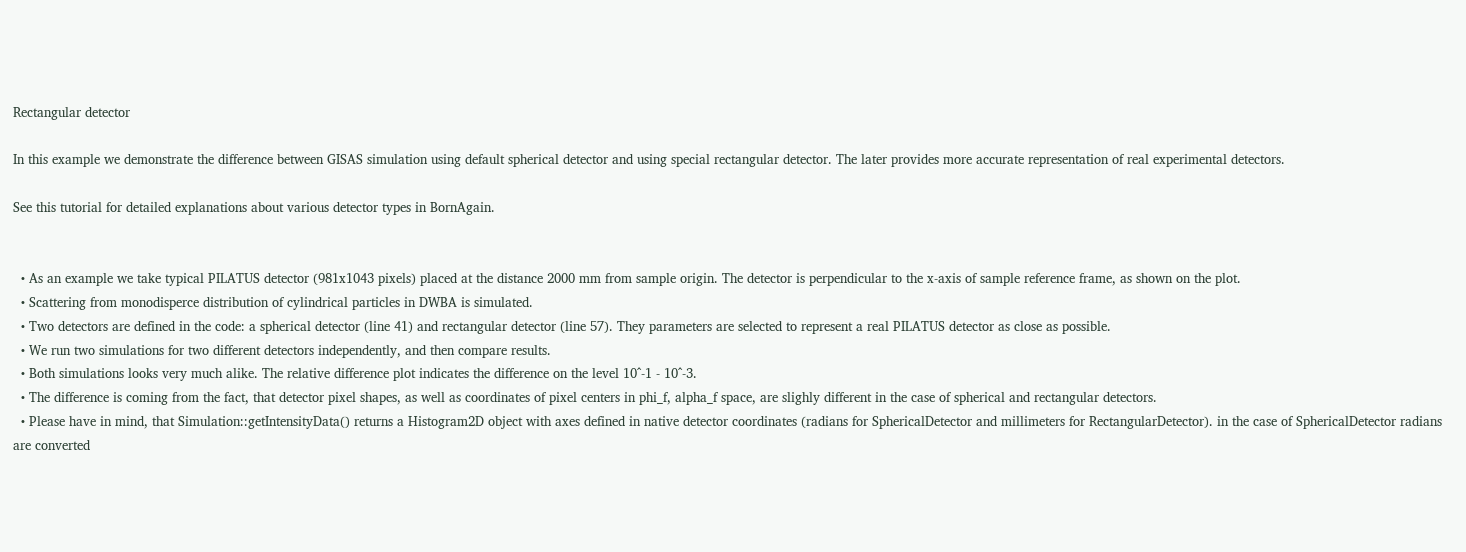Rectangular detector

In this example we demonstrate the difference between GISAS simulation using default spherical detector and using special rectangular detector. The later provides more accurate representation of real experimental detectors.

See this tutorial for detailed explanations about various detector types in BornAgain.


  • As an example we take typical PILATUS detector (981x1043 pixels) placed at the distance 2000 mm from sample origin. The detector is perpendicular to the x-axis of sample reference frame, as shown on the plot.
  • Scattering from monodisperce distribution of cylindrical particles in DWBA is simulated.
  • Two detectors are defined in the code: a spherical detector (line 41) and rectangular detector (line 57). They parameters are selected to represent a real PILATUS detector as close as possible.
  • We run two simulations for two different detectors independently, and then compare results.
  • Both simulations looks very much alike. The relative difference plot indicates the difference on the level 10^-1 - 10^-3.
  • The difference is coming from the fact, that detector pixel shapes, as well as coordinates of pixel centers in phi_f, alpha_f space, are slighly different in the case of spherical and rectangular detectors.
  • Please have in mind, that Simulation::getIntensityData() returns a Histogram2D object with axes defined in native detector coordinates (radians for SphericalDetector and millimeters for RectangularDetector). in the case of SphericalDetector radians are converted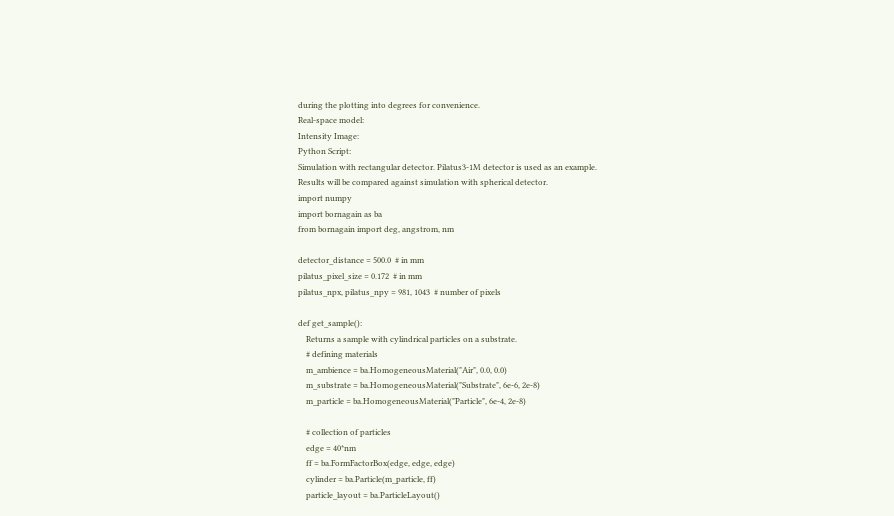during the plotting into degrees for convenience.
Real-space model:
Intensity Image:
Python Script:
Simulation with rectangular detector. Pilatus3-1M detector is used as an example.
Results will be compared against simulation with spherical detector.
import numpy
import bornagain as ba
from bornagain import deg, angstrom, nm

detector_distance = 500.0  # in mm
pilatus_pixel_size = 0.172  # in mm
pilatus_npx, pilatus_npy = 981, 1043  # number of pixels

def get_sample():
    Returns a sample with cylindrical particles on a substrate.
    # defining materials
    m_ambience = ba.HomogeneousMaterial("Air", 0.0, 0.0)
    m_substrate = ba.HomogeneousMaterial("Substrate", 6e-6, 2e-8)
    m_particle = ba.HomogeneousMaterial("Particle", 6e-4, 2e-8)

    # collection of particles
    edge = 40*nm
    ff = ba.FormFactorBox(edge, edge, edge)
    cylinder = ba.Particle(m_particle, ff)
    particle_layout = ba.ParticleLayout()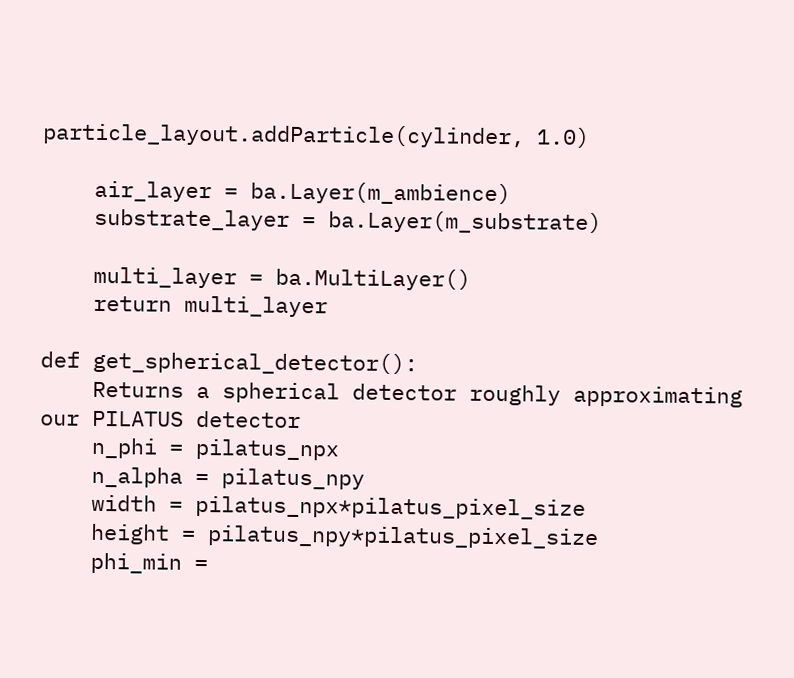particle_layout.addParticle(cylinder, 1.0)

    air_layer = ba.Layer(m_ambience)
    substrate_layer = ba.Layer(m_substrate)

    multi_layer = ba.MultiLayer()
    return multi_layer

def get_spherical_detector():
    Returns a spherical detector roughly approximating our PILATUS detector
    n_phi = pilatus_npx
    n_alpha = pilatus_npy
    width = pilatus_npx*pilatus_pixel_size
    height = pilatus_npy*pilatus_pixel_size
    phi_min =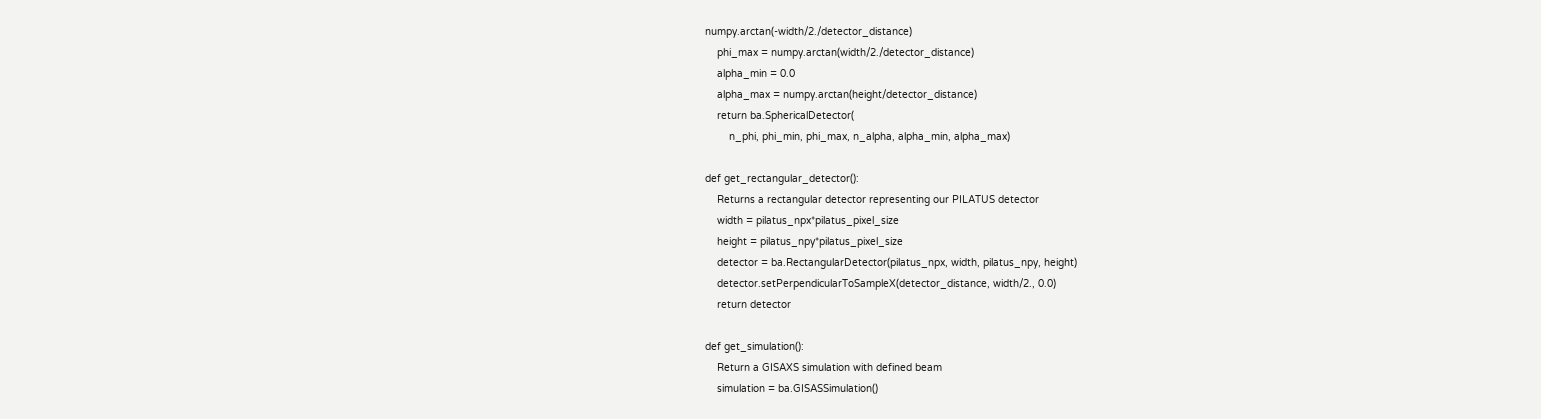numpy.arctan(-width/2./detector_distance)
    phi_max = numpy.arctan(width/2./detector_distance)
    alpha_min = 0.0
    alpha_max = numpy.arctan(height/detector_distance)
    return ba.SphericalDetector(
        n_phi, phi_min, phi_max, n_alpha, alpha_min, alpha_max)

def get_rectangular_detector():
    Returns a rectangular detector representing our PILATUS detector
    width = pilatus_npx*pilatus_pixel_size
    height = pilatus_npy*pilatus_pixel_size
    detector = ba.RectangularDetector(pilatus_npx, width, pilatus_npy, height)
    detector.setPerpendicularToSampleX(detector_distance, width/2., 0.0)
    return detector

def get_simulation():
    Return a GISAXS simulation with defined beam
    simulation = ba.GISASSimulation()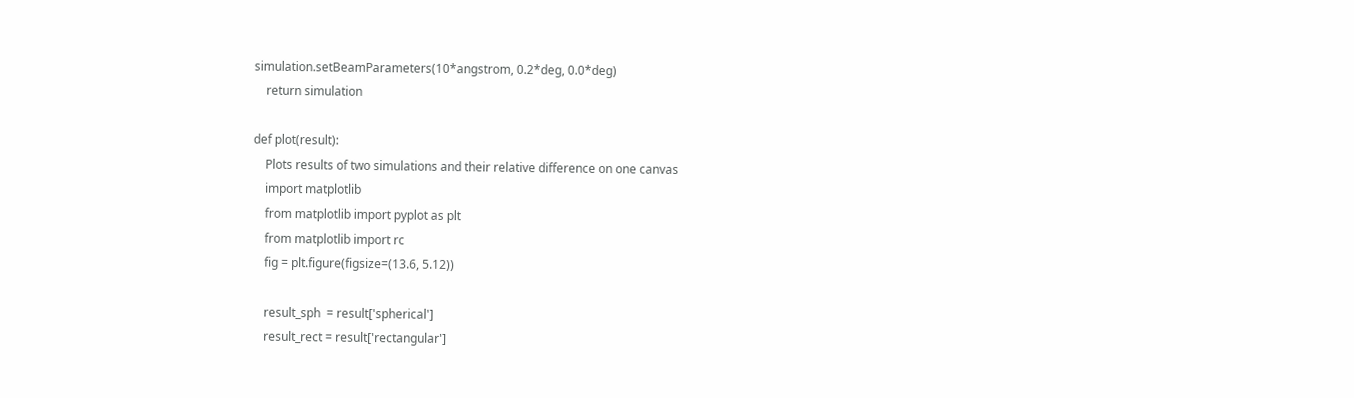simulation.setBeamParameters(10*angstrom, 0.2*deg, 0.0*deg)
    return simulation

def plot(result):
    Plots results of two simulations and their relative difference on one canvas
    import matplotlib
    from matplotlib import pyplot as plt
    from matplotlib import rc
    fig = plt.figure(figsize=(13.6, 5.12))

    result_sph  = result['spherical']
    result_rect = result['rectangular']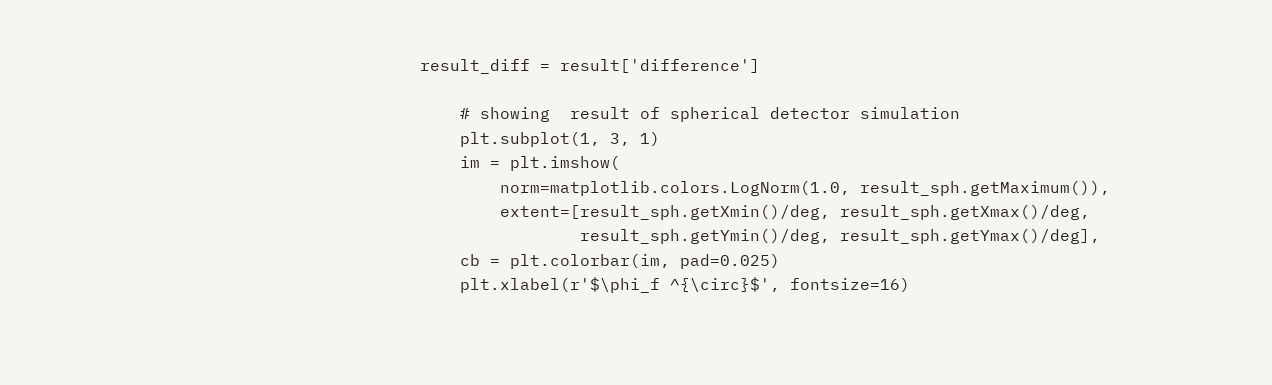result_diff = result['difference']

    # showing  result of spherical detector simulation
    plt.subplot(1, 3, 1)
    im = plt.imshow(
        norm=matplotlib.colors.LogNorm(1.0, result_sph.getMaximum()),
        extent=[result_sph.getXmin()/deg, result_sph.getXmax()/deg,
                result_sph.getYmin()/deg, result_sph.getYmax()/deg],
    cb = plt.colorbar(im, pad=0.025)
    plt.xlabel(r'$\phi_f ^{\circ}$', fontsize=16)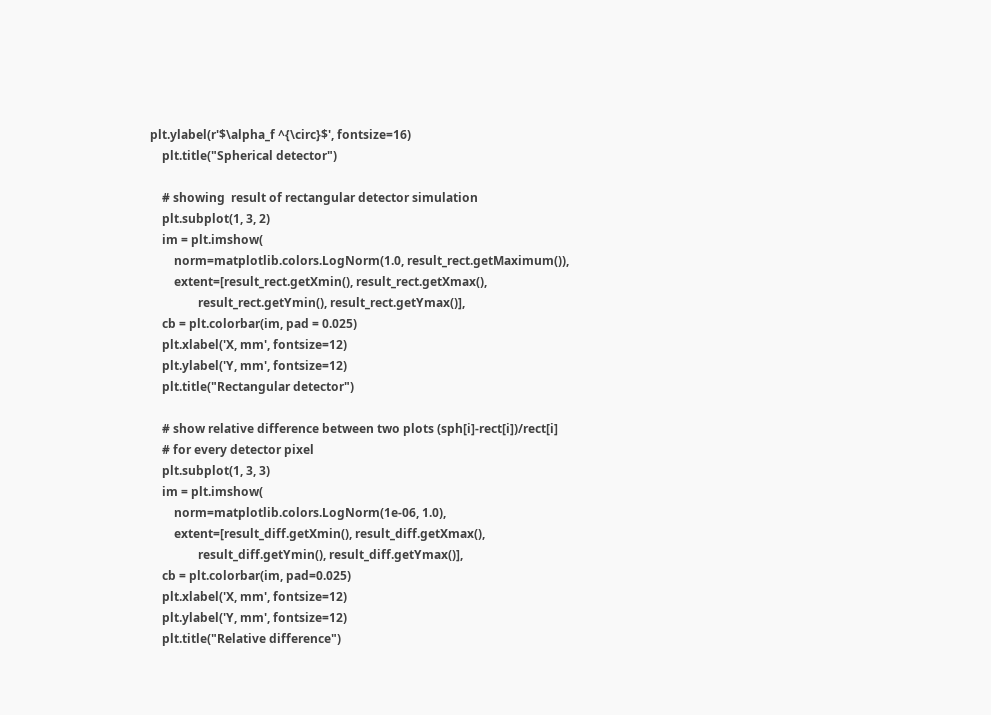plt.ylabel(r'$\alpha_f ^{\circ}$', fontsize=16)
    plt.title("Spherical detector")

    # showing  result of rectangular detector simulation
    plt.subplot(1, 3, 2)
    im = plt.imshow(
        norm=matplotlib.colors.LogNorm(1.0, result_rect.getMaximum()),
        extent=[result_rect.getXmin(), result_rect.getXmax(),
                result_rect.getYmin(), result_rect.getYmax()],
    cb = plt.colorbar(im, pad = 0.025)
    plt.xlabel('X, mm', fontsize=12)
    plt.ylabel('Y, mm', fontsize=12)
    plt.title("Rectangular detector")

    # show relative difference between two plots (sph[i]-rect[i])/rect[i]
    # for every detector pixel
    plt.subplot(1, 3, 3)
    im = plt.imshow(
        norm=matplotlib.colors.LogNorm(1e-06, 1.0),
        extent=[result_diff.getXmin(), result_diff.getXmax(),
                result_diff.getYmin(), result_diff.getYmax()],
    cb = plt.colorbar(im, pad=0.025)
    plt.xlabel('X, mm', fontsize=12)
    plt.ylabel('Y, mm', fontsize=12)
    plt.title("Relative difference")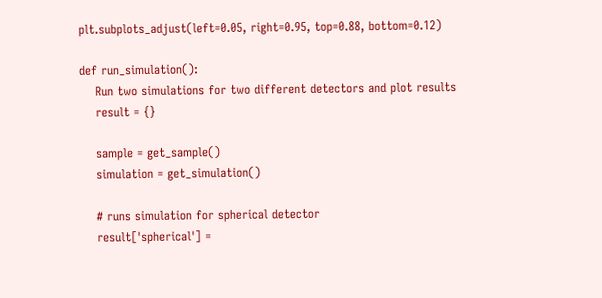plt.subplots_adjust(left=0.05, right=0.95, top=0.88, bottom=0.12)

def run_simulation():
    Run two simulations for two different detectors and plot results
    result = {}

    sample = get_sample()
    simulation = get_simulation()

    # runs simulation for spherical detector
    result['spherical'] =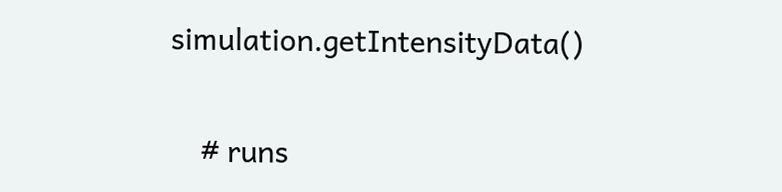simulation.getIntensityData()

    # runs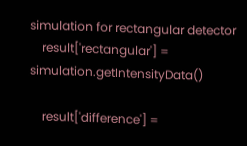simulation for rectangular detector
    result['rectangular'] = simulation.getIntensityData()

    result['difference'] =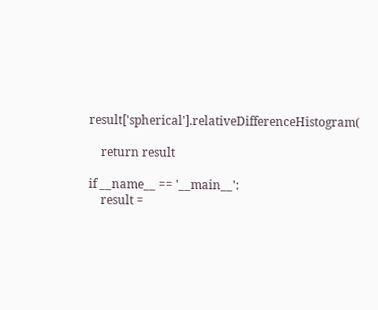result['spherical'].relativeDifferenceHistogram(

    return result

if __name__ == '__main__':
    result =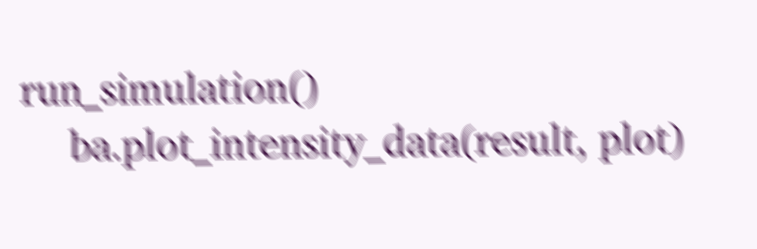run_simulation()
    ba.plot_intensity_data(result, plot)